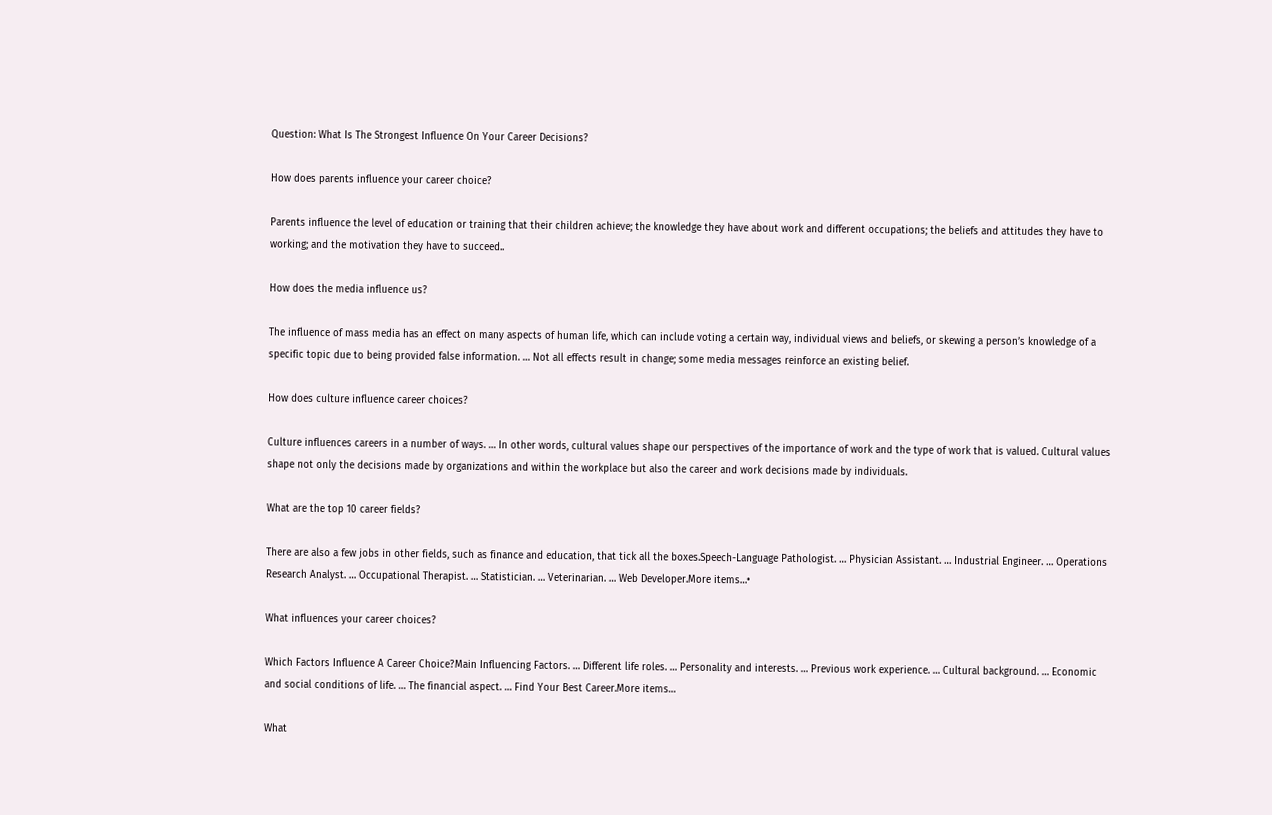Question: What Is The Strongest Influence On Your Career Decisions?

How does parents influence your career choice?

Parents influence the level of education or training that their children achieve; the knowledge they have about work and different occupations; the beliefs and attitudes they have to working; and the motivation they have to succeed..

How does the media influence us?

The influence of mass media has an effect on many aspects of human life, which can include voting a certain way, individual views and beliefs, or skewing a person’s knowledge of a specific topic due to being provided false information. … Not all effects result in change; some media messages reinforce an existing belief.

How does culture influence career choices?

Culture influences careers in a number of ways. … In other words, cultural values shape our perspectives of the importance of work and the type of work that is valued. Cultural values shape not only the decisions made by organizations and within the workplace but also the career and work decisions made by individuals.

What are the top 10 career fields?

There are also a few jobs in other fields, such as finance and education, that tick all the boxes.Speech-Language Pathologist. … Physician Assistant. … Industrial Engineer. … Operations Research Analyst. … Occupational Therapist. … Statistician. … Veterinarian. … Web Developer.More items…•

What influences your career choices?

Which Factors Influence A Career Choice?Main Influencing Factors. … Different life roles. … Personality and interests. … Previous work experience. … Cultural background. … Economic and social conditions of life. … The financial aspect. … Find Your Best Career.More items…

What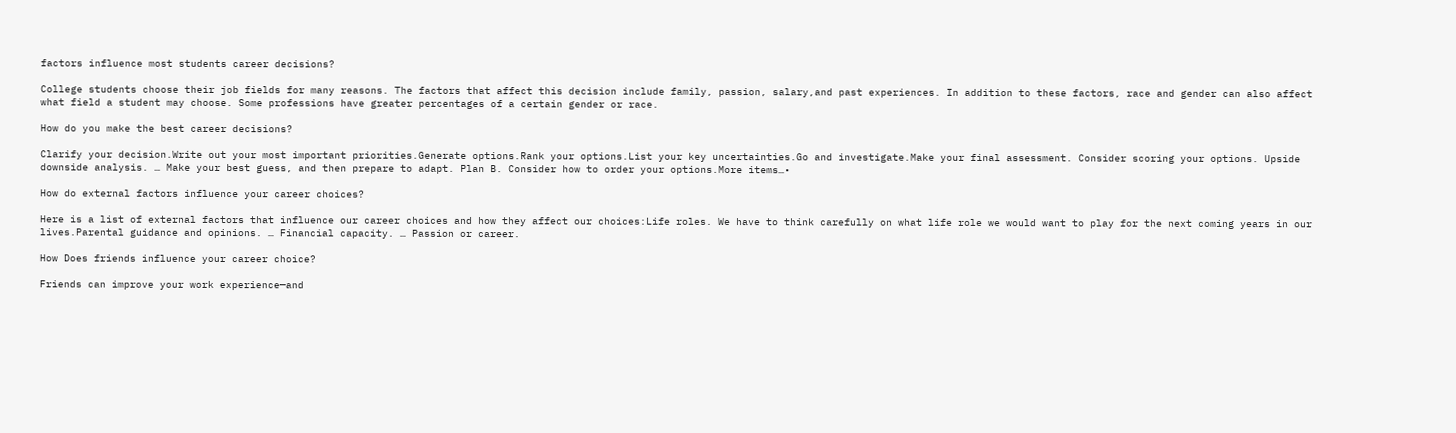factors influence most students career decisions?

College students choose their job fields for many reasons. The factors that affect this decision include family, passion, salary,and past experiences. In addition to these factors, race and gender can also affect what field a student may choose. Some professions have greater percentages of a certain gender or race.

How do you make the best career decisions?

Clarify your decision.Write out your most important priorities.Generate options.Rank your options.List your key uncertainties.Go and investigate.Make your final assessment. Consider scoring your options. Upside downside analysis. … Make your best guess, and then prepare to adapt. Plan B. Consider how to order your options.More items…•

How do external factors influence your career choices?

Here is a list of external factors that influence our career choices and how they affect our choices:Life roles. We have to think carefully on what life role we would want to play for the next coming years in our lives.Parental guidance and opinions. … Financial capacity. … Passion or career.

How Does friends influence your career choice?

Friends can improve your work experience—and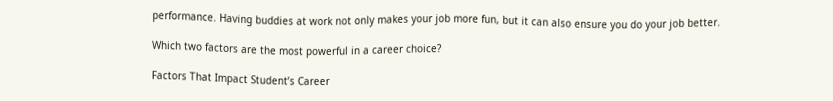performance. Having buddies at work not only makes your job more fun, but it can also ensure you do your job better.

Which two factors are the most powerful in a career choice?

Factors That Impact Student’s Career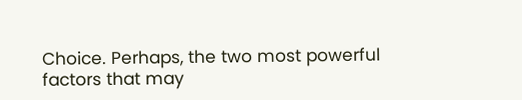Choice. Perhaps, the two most powerful factors that may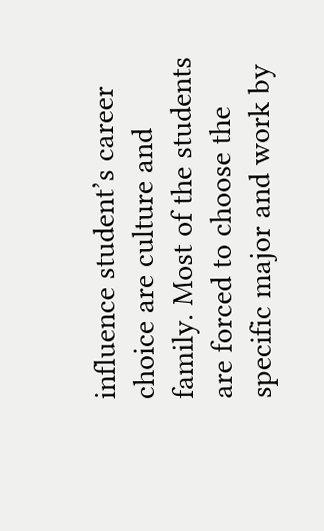influence student’s career choice are culture and family. Most of the students are forced to choose the specific major and work by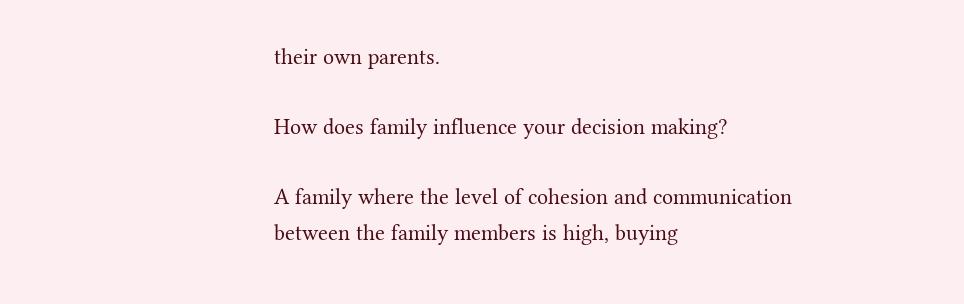their own parents.

How does family influence your decision making?

A family where the level of cohesion and communication between the family members is high, buying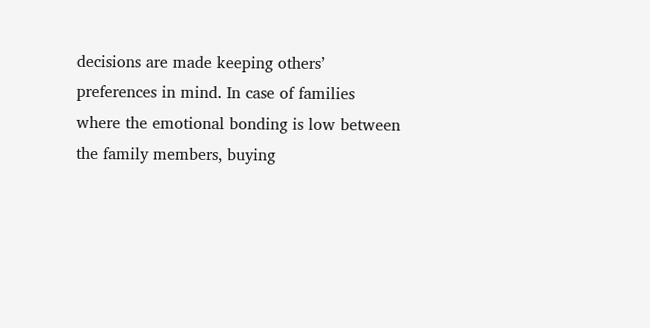decisions are made keeping others’ preferences in mind. In case of families where the emotional bonding is low between the family members, buying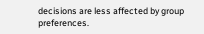decisions are less affected by group preferences.